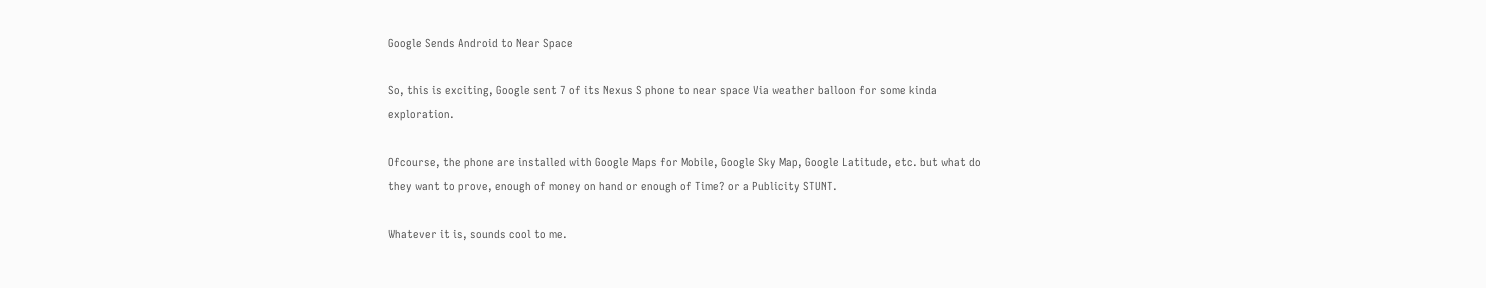Google Sends Android to Near Space

So, this is exciting, Google sent 7 of its Nexus S phone to near space Via weather balloon for some kinda exploration.

Ofcourse, the phone are installed with Google Maps for Mobile, Google Sky Map, Google Latitude, etc. but what do they want to prove, enough of money on hand or enough of Time? or a Publicity STUNT.

Whatever it is, sounds cool to me.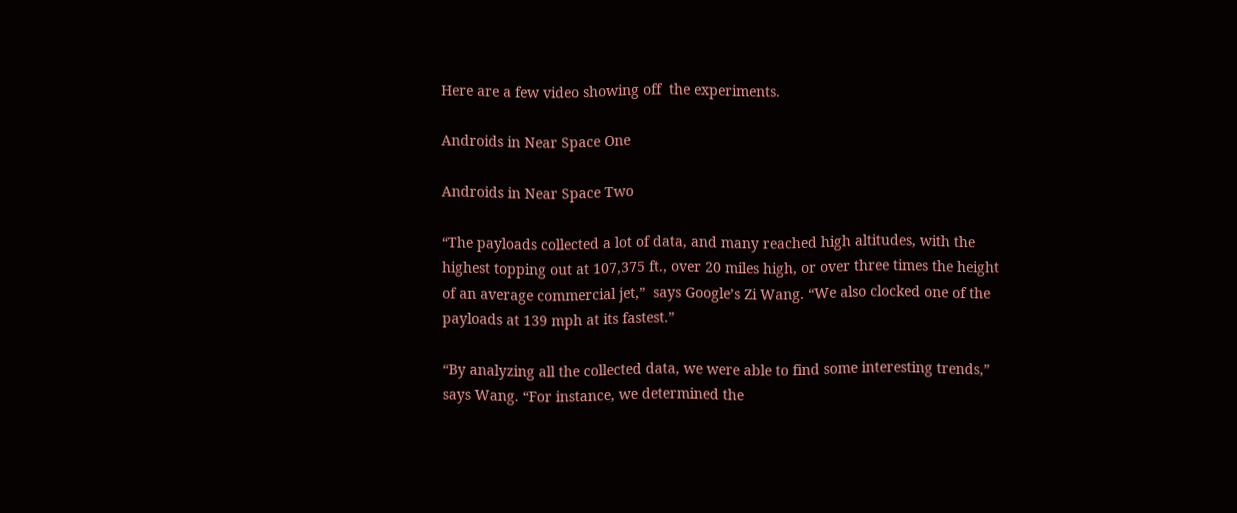Here are a few video showing off  the experiments.

Androids in Near Space One

Androids in Near Space Two

“The payloads collected a lot of data, and many reached high altitudes, with the highest topping out at 107,375 ft., over 20 miles high, or over three times the height of an average commercial jet,”  says Google’s Zi Wang. “We also clocked one of the payloads at 139 mph at its fastest.”

“By analyzing all the collected data, we were able to find some interesting trends,” says Wang. “For instance, we determined the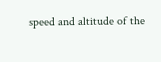speed and altitude of the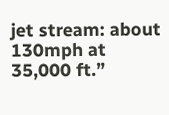jet stream: about 130mph at 35,000 ft.”